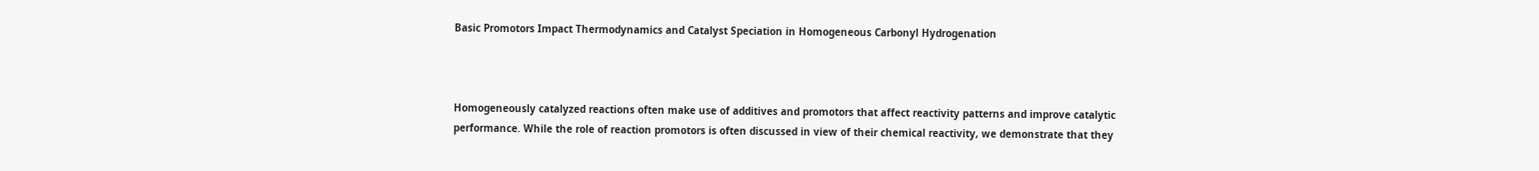Basic Promotors Impact Thermodynamics and Catalyst Speciation in Homogeneous Carbonyl Hydrogenation



Homogeneously catalyzed reactions often make use of additives and promotors that affect reactivity patterns and improve catalytic performance. While the role of reaction promotors is often discussed in view of their chemical reactivity, we demonstrate that they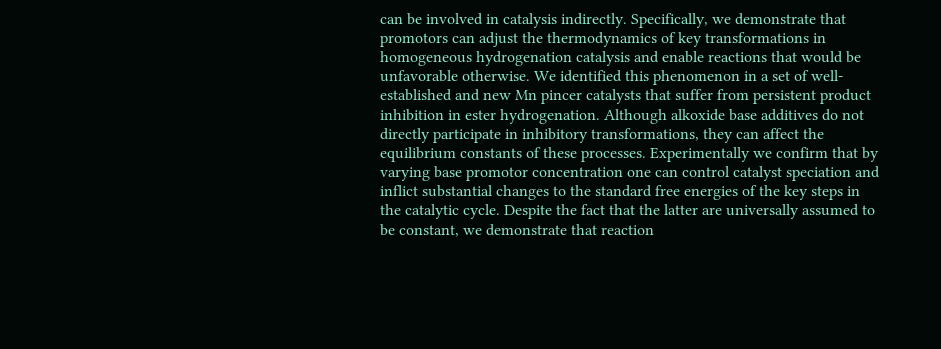can be involved in catalysis indirectly. Specifically, we demonstrate that promotors can adjust the thermodynamics of key transformations in homogeneous hydrogenation catalysis and enable reactions that would be unfavorable otherwise. We identified this phenomenon in a set of well-established and new Mn pincer catalysts that suffer from persistent product inhibition in ester hydrogenation. Although alkoxide base additives do not directly participate in inhibitory transformations, they can affect the equilibrium constants of these processes. Experimentally we confirm that by varying base promotor concentration one can control catalyst speciation and inflict substantial changes to the standard free energies of the key steps in the catalytic cycle. Despite the fact that the latter are universally assumed to be constant, we demonstrate that reaction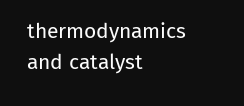thermodynamics and catalyst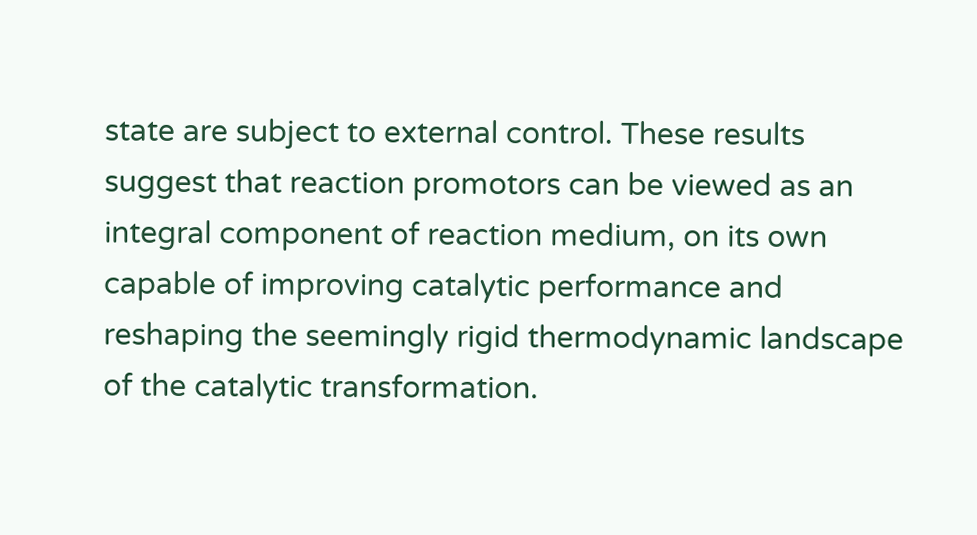state are subject to external control. These results suggest that reaction promotors can be viewed as an integral component of reaction medium, on its own capable of improving catalytic performance and reshaping the seemingly rigid thermodynamic landscape of the catalytic transformation.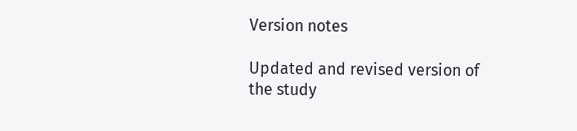Version notes

Updated and revised version of the study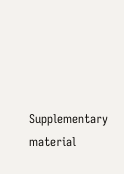Supplementary material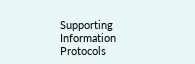Supporting Information
Protocols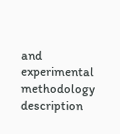and experimental methodology description